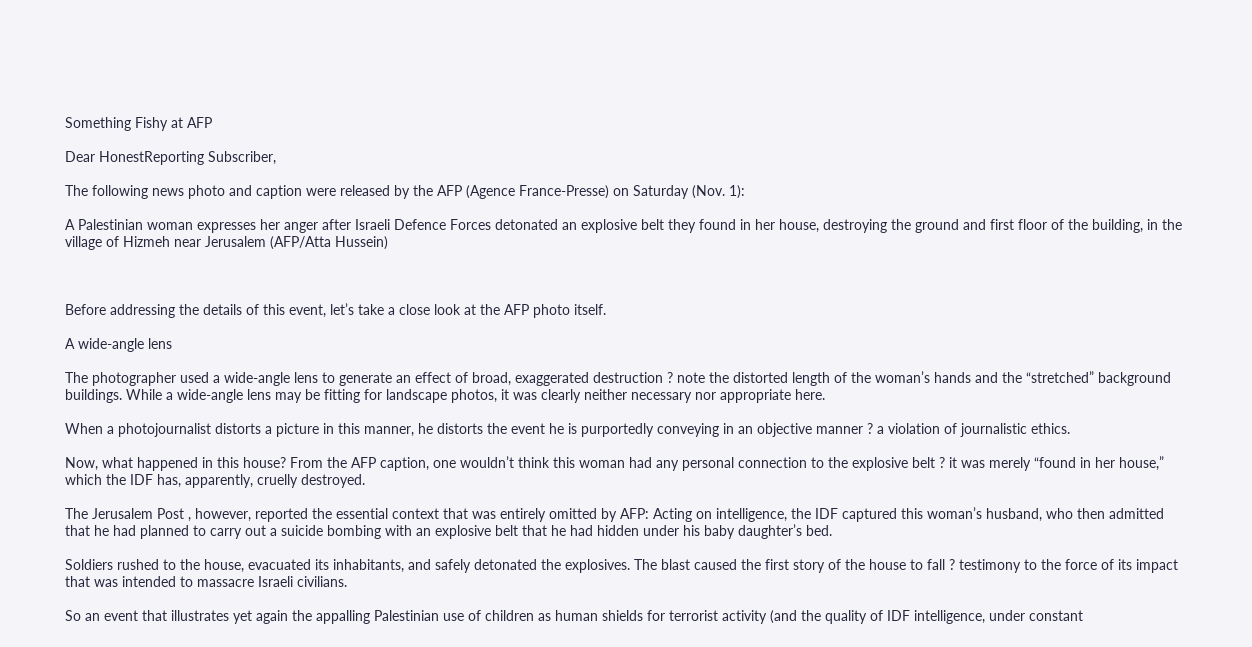Something Fishy at AFP

Dear HonestReporting Subscriber,

The following news photo and caption were released by the AFP (Agence France-Presse) on Saturday (Nov. 1):

A Palestinian woman expresses her anger after Israeli Defence Forces detonated an explosive belt they found in her house, destroying the ground and first floor of the building, in the village of Hizmeh near Jerusalem (AFP/Atta Hussein)



Before addressing the details of this event, let’s take a close look at the AFP photo itself.

A wide-angle lens

The photographer used a wide-angle lens to generate an effect of broad, exaggerated destruction ? note the distorted length of the woman’s hands and the “stretched” background buildings. While a wide-angle lens may be fitting for landscape photos, it was clearly neither necessary nor appropriate here.

When a photojournalist distorts a picture in this manner, he distorts the event he is purportedly conveying in an objective manner ? a violation of journalistic ethics.

Now, what happened in this house? From the AFP caption, one wouldn’t think this woman had any personal connection to the explosive belt ? it was merely “found in her house,” which the IDF has, apparently, cruelly destroyed.

The Jerusalem Post , however, reported the essential context that was entirely omitted by AFP: Acting on intelligence, the IDF captured this woman’s husband, who then admitted that he had planned to carry out a suicide bombing with an explosive belt that he had hidden under his baby daughter’s bed.

Soldiers rushed to the house, evacuated its inhabitants, and safely detonated the explosives. The blast caused the first story of the house to fall ? testimony to the force of its impact that was intended to massacre Israeli civilians.

So an event that illustrates yet again the appalling Palestinian use of children as human shields for terrorist activity (and the quality of IDF intelligence, under constant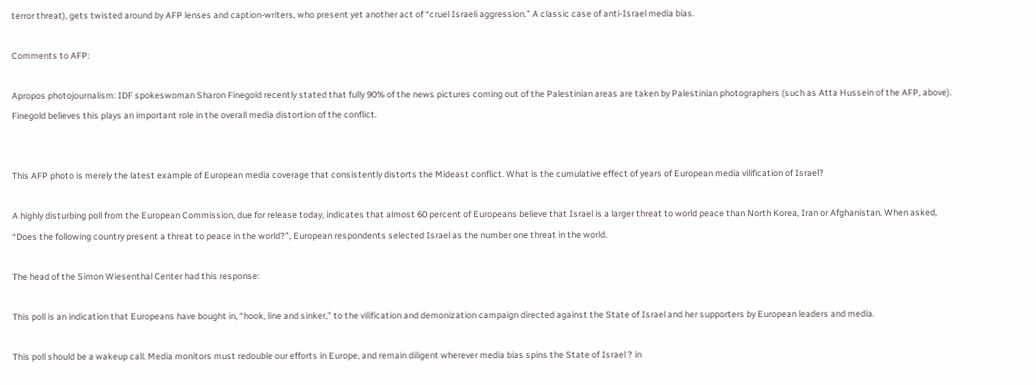terror threat), gets twisted around by AFP lenses and caption-writers, who present yet another act of “cruel Israeli aggression.” A classic case of anti-Israel media bias.

Comments to AFP:

Apropos photojournalism: IDF spokeswoman Sharon Finegold recently stated that fully 90% of the news pictures coming out of the Palestinian areas are taken by Palestinian photographers (such as Atta Hussein of the AFP, above). Finegold believes this plays an important role in the overall media distortion of the conflict.


This AFP photo is merely the latest example of European media coverage that consistently distorts the Mideast conflict. What is the cumulative effect of years of European media vilification of Israel?

A highly disturbing poll from the European Commission, due for release today, indicates that almost 60 percent of Europeans believe that Israel is a larger threat to world peace than North Korea, Iran or Afghanistan. When asked, “Does the following country present a threat to peace in the world?”, European respondents selected Israel as the number one threat in the world.

The head of the Simon Wiesenthal Center had this response:

This poll is an indication that Europeans have bought in, “hook, line and sinker,” to the vilification and demonization campaign directed against the State of Israel and her supporters by European leaders and media.

This poll should be a wakeup call. Media monitors must redouble our efforts in Europe, and remain diligent wherever media bias spins the State of Israel ? in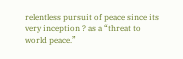relentless pursuit of peace since its very inception ? as a “threat to world peace.”